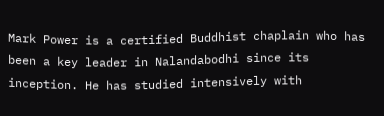Mark Power is a certified Buddhist chaplain who has been a key leader in Nalandabodhi since its inception. He has studied intensively with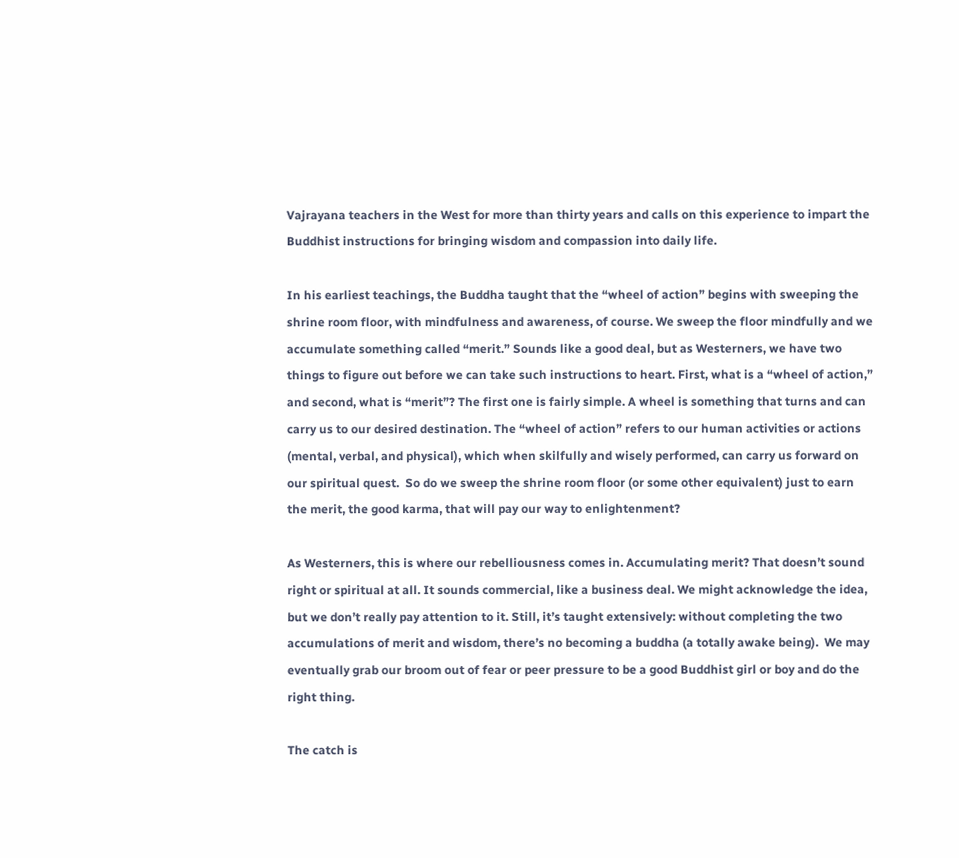Vajrayana teachers in the West for more than thirty years and calls on this experience to impart the Buddhist instructions for bringing wisdom and compassion into daily life.

In his earliest teachings, the Buddha taught that the “wheel of action” begins with sweeping the shrine room floor, with mindfulness and awareness, of course. We sweep the floor mindfully and we accumulate something called “merit.” Sounds like a good deal, but as Westerners, we have two things to figure out before we can take such instructions to heart. First, what is a “wheel of action,” and second, what is “merit”? The first one is fairly simple. A wheel is something that turns and can carry us to our desired destination. The “wheel of action” refers to our human activities or actions (mental, verbal, and physical), which when skilfully and wisely performed, can carry us forward on our spiritual quest.  So do we sweep the shrine room floor (or some other equivalent) just to earn the merit, the good karma, that will pay our way to enlightenment?

As Westerners, this is where our rebelliousness comes in. Accumulating merit? That doesn’t sound right or spiritual at all. It sounds commercial, like a business deal. We might acknowledge the idea, but we don’t really pay attention to it. Still, it’s taught extensively: without completing the two accumulations of merit and wisdom, there’s no becoming a buddha (a totally awake being).  We may eventually grab our broom out of fear or peer pressure to be a good Buddhist girl or boy and do the right thing.

The catch is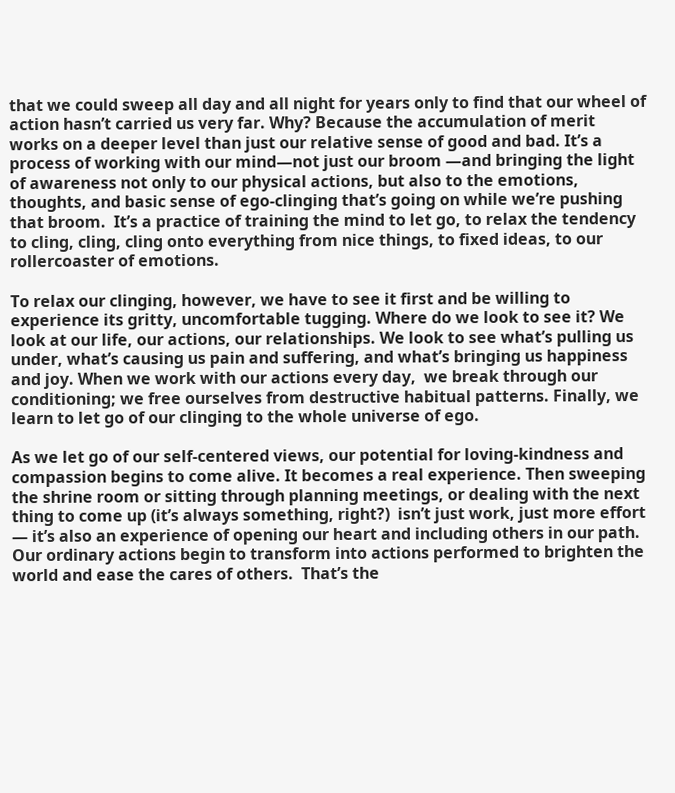that we could sweep all day and all night for years only to find that our wheel of action hasn’t carried us very far. Why? Because the accumulation of merit works on a deeper level than just our relative sense of good and bad. It’s a process of working with our mind—not just our broom —and bringing the light of awareness not only to our physical actions, but also to the emotions, thoughts, and basic sense of ego-clinging that’s going on while we’re pushing that broom.  It’s a practice of training the mind to let go, to relax the tendency to cling, cling, cling onto everything from nice things, to fixed ideas, to our rollercoaster of emotions.

To relax our clinging, however, we have to see it first and be willing to experience its gritty, uncomfortable tugging. Where do we look to see it? We look at our life, our actions, our relationships. We look to see what’s pulling us under, what’s causing us pain and suffering, and what’s bringing us happiness and joy. When we work with our actions every day,  we break through our conditioning; we free ourselves from destructive habitual patterns. Finally, we learn to let go of our clinging to the whole universe of ego.

As we let go of our self-centered views, our potential for loving-kindness and compassion begins to come alive. It becomes a real experience. Then sweeping the shrine room or sitting through planning meetings, or dealing with the next thing to come up (it’s always something, right?)  isn’t just work, just more effort — it’s also an experience of opening our heart and including others in our path. Our ordinary actions begin to transform into actions performed to brighten the world and ease the cares of others.  That’s the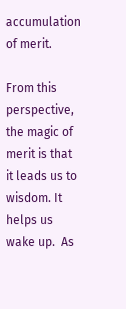accumulation of merit.

From this perspective, the magic of merit is that it leads us to wisdom. It helps us wake up.  As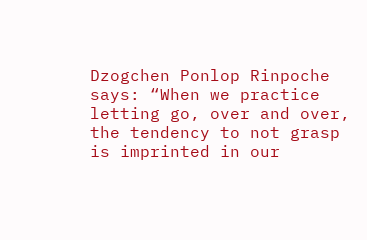Dzogchen Ponlop Rinpoche says: “When we practice letting go, over and over, the tendency to not grasp is imprinted in our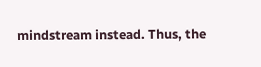mindstream instead. Thus, the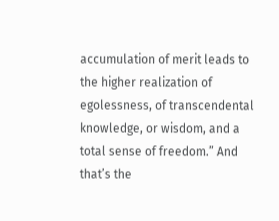accumulation of merit leads to the higher realization of egolessness, of transcendental knowledge, or wisdom, and a total sense of freedom.” And that’s the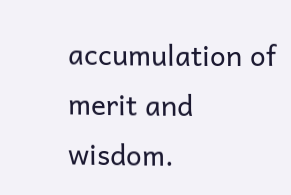accumulation of merit and wisdom.